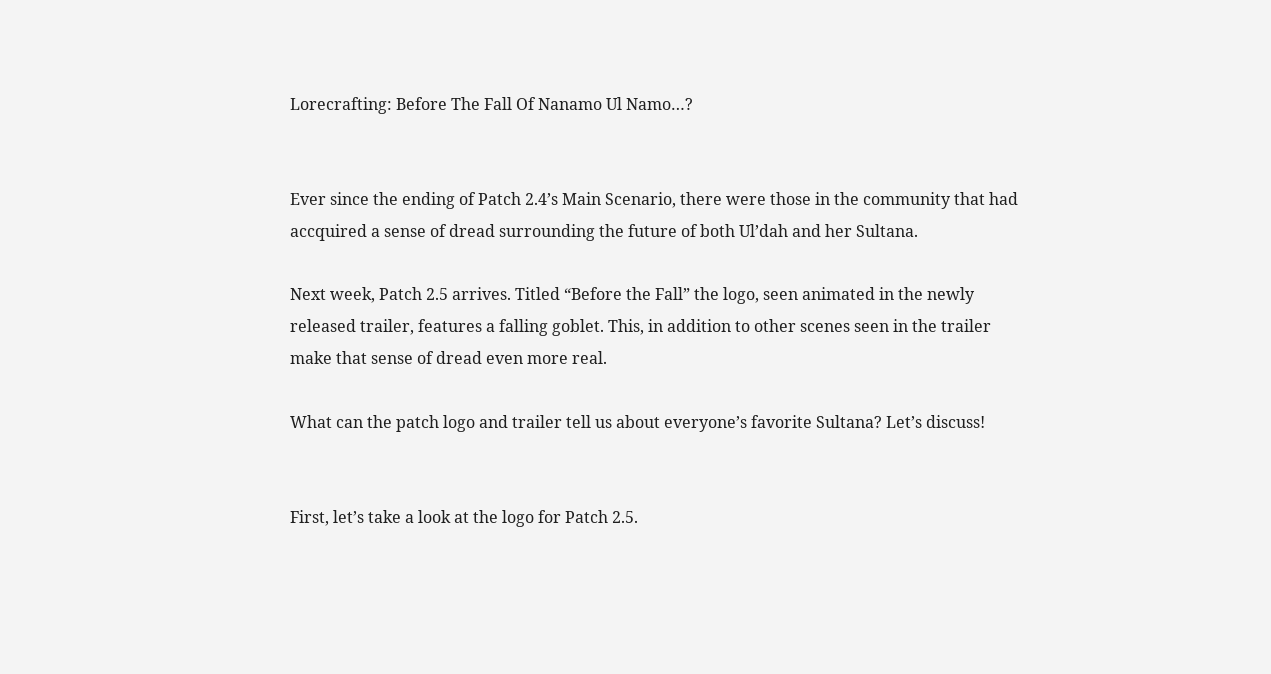Lorecrafting: Before The Fall Of Nanamo Ul Namo…?


Ever since the ending of Patch 2.4’s Main Scenario, there were those in the community that had accquired a sense of dread surrounding the future of both Ul’dah and her Sultana.

Next week, Patch 2.5 arrives. Titled “Before the Fall” the logo, seen animated in the newly released trailer, features a falling goblet. This, in addition to other scenes seen in the trailer make that sense of dread even more real.

What can the patch logo and trailer tell us about everyone’s favorite Sultana? Let’s discuss!


First, let’s take a look at the logo for Patch 2.5.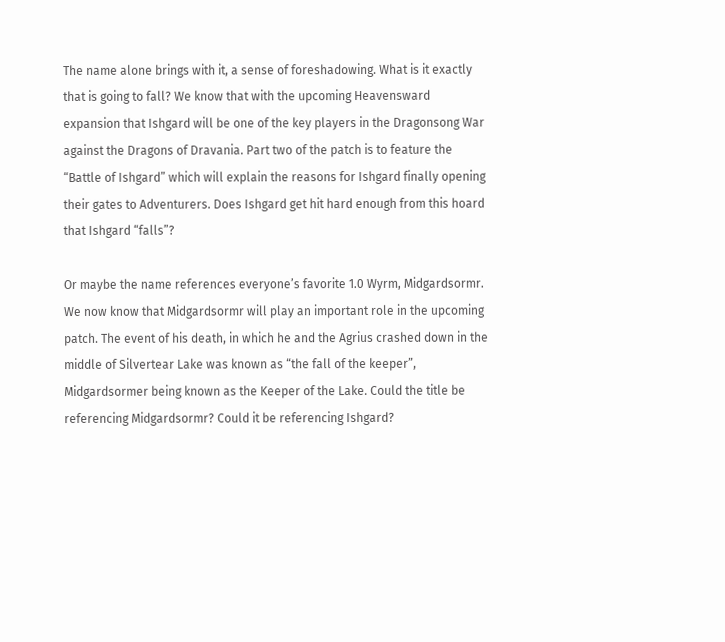The name alone brings with it, a sense of foreshadowing. What is it exactly that is going to fall? We know that with the upcoming Heavensward expansion that Ishgard will be one of the key players in the Dragonsong War against the Dragons of Dravania. Part two of the patch is to feature the “Battle of Ishgard” which will explain the reasons for Ishgard finally opening their gates to Adventurers. Does Ishgard get hit hard enough from this hoard that Ishgard “falls”?

Or maybe the name references everyone’s favorite 1.0 Wyrm, Midgardsormr. We now know that Midgardsormr will play an important role in the upcoming patch. The event of his death, in which he and the Agrius crashed down in the middle of Silvertear Lake was known as “the fall of the keeper”, Midgardsormer being known as the Keeper of the Lake. Could the title be referencing Midgardsormr? Could it be referencing Ishgard?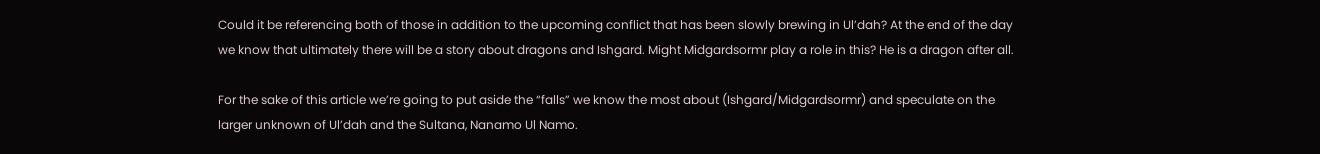Could it be referencing both of those in addition to the upcoming conflict that has been slowly brewing in Ul’dah? At the end of the day we know that ultimately there will be a story about dragons and Ishgard. Might Midgardsormr play a role in this? He is a dragon after all.

For the sake of this article we’re going to put aside the “falls” we know the most about (Ishgard/Midgardsormr) and speculate on the larger unknown of Ul’dah and the Sultana, Nanamo Ul Namo.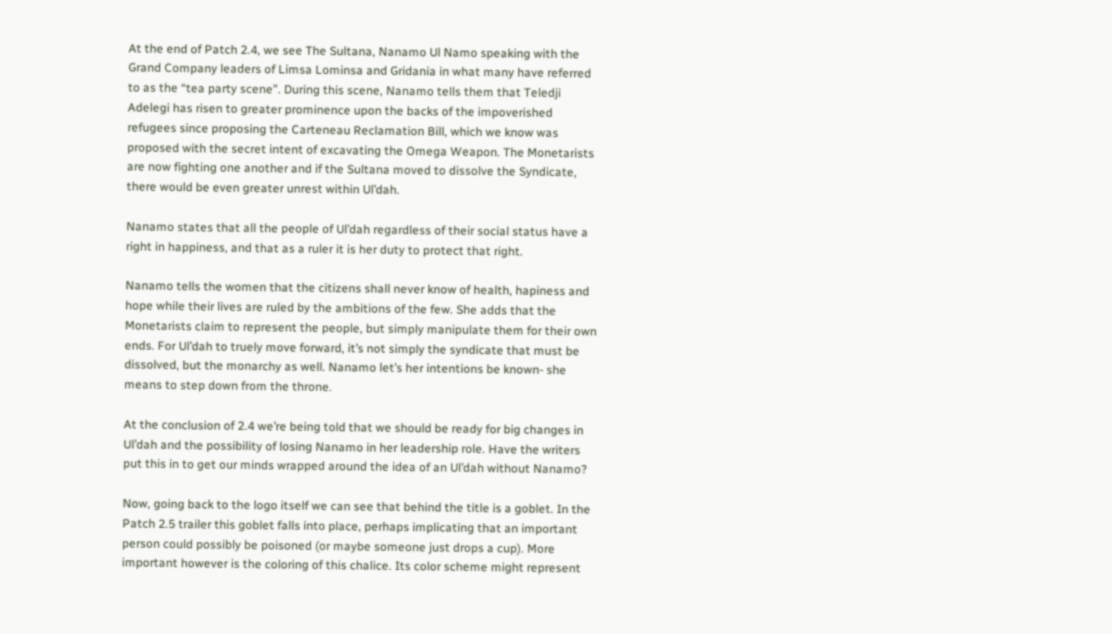At the end of Patch 2.4, we see The Sultana, Nanamo Ul Namo speaking with the Grand Company leaders of Limsa Lominsa and Gridania in what many have referred to as the “tea party scene”. During this scene, Nanamo tells them that Teledji Adelegi has risen to greater prominence upon the backs of the impoverished refugees since proposing the Carteneau Reclamation Bill, which we know was proposed with the secret intent of excavating the Omega Weapon. The Monetarists are now fighting one another and if the Sultana moved to dissolve the Syndicate, there would be even greater unrest within Ul’dah.

Nanamo states that all the people of Ul’dah regardless of their social status have a right in happiness, and that as a ruler it is her duty to protect that right.

Nanamo tells the women that the citizens shall never know of health, hapiness and hope while their lives are ruled by the ambitions of the few. She adds that the Monetarists claim to represent the people, but simply manipulate them for their own ends. For Ul’dah to truely move forward, it’s not simply the syndicate that must be dissolved, but the monarchy as well. Nanamo let’s her intentions be known- she means to step down from the throne.

At the conclusion of 2.4 we’re being told that we should be ready for big changes in Ul’dah and the possibility of losing Nanamo in her leadership role. Have the writers put this in to get our minds wrapped around the idea of an Ul’dah without Nanamo?

Now, going back to the logo itself we can see that behind the title is a goblet. In the Patch 2.5 trailer this goblet falls into place, perhaps implicating that an important person could possibly be poisoned (or maybe someone just drops a cup). More important however is the coloring of this chalice. Its color scheme might represent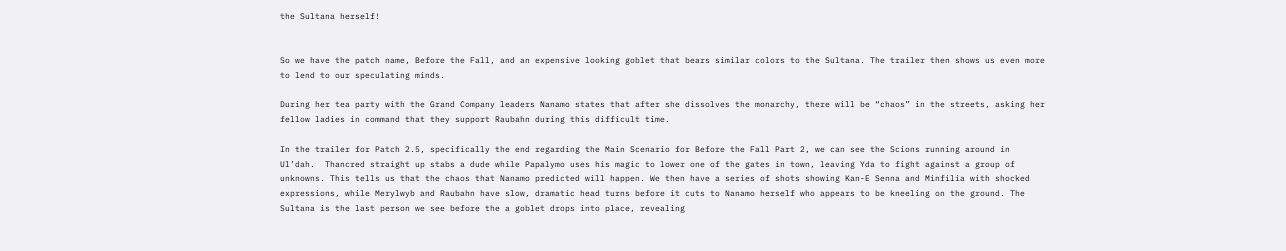the Sultana herself!


So we have the patch name, Before the Fall, and an expensive looking goblet that bears similar colors to the Sultana. The trailer then shows us even more to lend to our speculating minds.

During her tea party with the Grand Company leaders Nanamo states that after she dissolves the monarchy, there will be “chaos” in the streets, asking her fellow ladies in command that they support Raubahn during this difficult time.

In the trailer for Patch 2.5, specifically the end regarding the Main Scenario for Before the Fall Part 2, we can see the Scions running around in Ul’dah.  Thancred straight up stabs a dude while Papalymo uses his magic to lower one of the gates in town, leaving Yda to fight against a group of unknowns. This tells us that the chaos that Nanamo predicted will happen. We then have a series of shots showing Kan-E Senna and Minfilia with shocked expressions, while Merylwyb and Raubahn have slow, dramatic head turns before it cuts to Nanamo herself who appears to be kneeling on the ground. The Sultana is the last person we see before the a goblet drops into place, revealing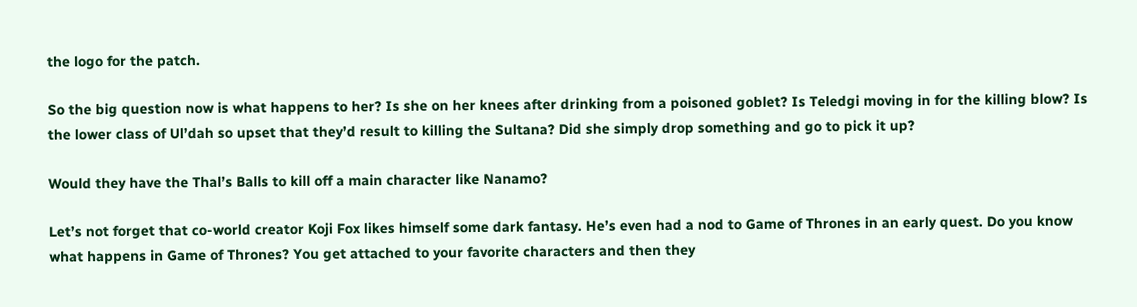the logo for the patch.

So the big question now is what happens to her? Is she on her knees after drinking from a poisoned goblet? Is Teledgi moving in for the killing blow? Is the lower class of Ul’dah so upset that they’d result to killing the Sultana? Did she simply drop something and go to pick it up?

Would they have the Thal’s Balls to kill off a main character like Nanamo?

Let’s not forget that co-world creator Koji Fox likes himself some dark fantasy. He’s even had a nod to Game of Thrones in an early quest. Do you know what happens in Game of Thrones? You get attached to your favorite characters and then they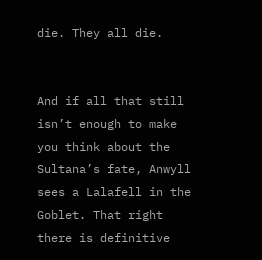die. They all die.


And if all that still isn’t enough to make you think about the Sultana’s fate, Anwyll sees a Lalafell in the Goblet. That right there is definitive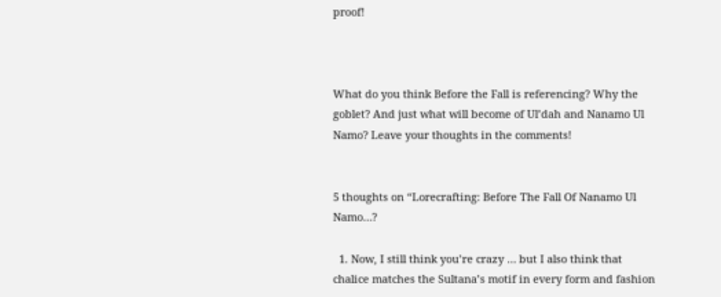proof!



What do you think Before the Fall is referencing? Why the goblet? And just what will become of Ul’dah and Nanamo Ul Namo? Leave your thoughts in the comments!


5 thoughts on “Lorecrafting: Before The Fall Of Nanamo Ul Namo…?

  1. Now, I still think you’re crazy … but I also think that chalice matches the Sultana’s motif in every form and fashion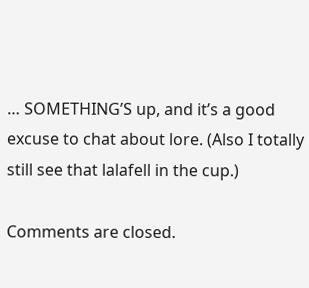… SOMETHING’S up, and it’s a good excuse to chat about lore. (Also I totally still see that lalafell in the cup.)

Comments are closed.